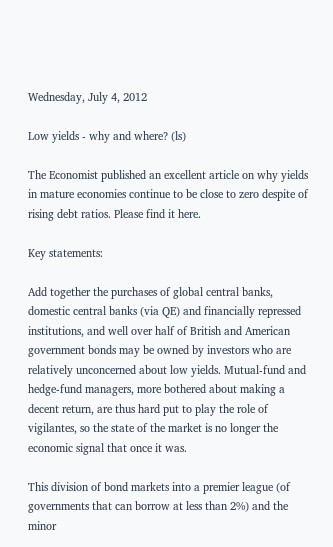Wednesday, July 4, 2012

Low yields - why and where? (ls)

The Economist published an excellent article on why yields in mature economies continue to be close to zero despite of rising debt ratios. Please find it here.

Key statements:

Add together the purchases of global central banks, domestic central banks (via QE) and financially repressed institutions, and well over half of British and American government bonds may be owned by investors who are relatively unconcerned about low yields. Mutual-fund and hedge-fund managers, more bothered about making a decent return, are thus hard put to play the role of vigilantes, so the state of the market is no longer the economic signal that once it was.

This division of bond markets into a premier league (of governments that can borrow at less than 2%) and the minor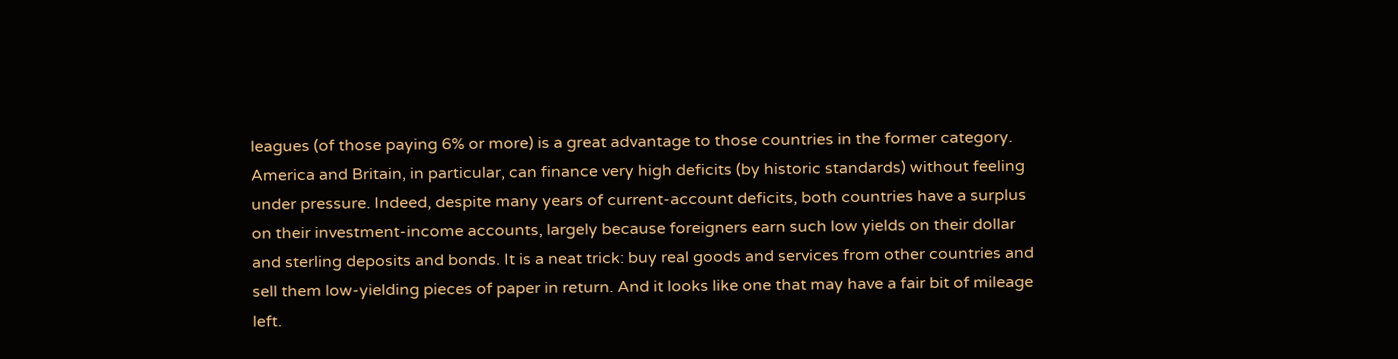leagues (of those paying 6% or more) is a great advantage to those countries in the former category. America and Britain, in particular, can finance very high deficits (by historic standards) without feeling under pressure. Indeed, despite many years of current-account deficits, both countries have a surplus on their investment-income accounts, largely because foreigners earn such low yields on their dollar and sterling deposits and bonds. It is a neat trick: buy real goods and services from other countries and sell them low-yielding pieces of paper in return. And it looks like one that may have a fair bit of mileage left.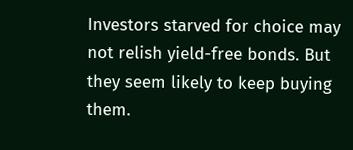Investors starved for choice may not relish yield-free bonds. But they seem likely to keep buying them.